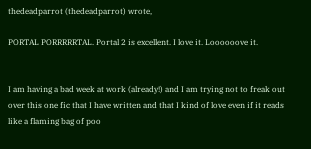thedeadparrot (thedeadparrot) wrote,

PORTAL PORRRRRTAL. Portal 2 is excellent. I love it. Loooooove it.


I am having a bad week at work (already!) and I am trying not to freak out over this one fic that I have written and that I kind of love even if it reads like a flaming bag of poo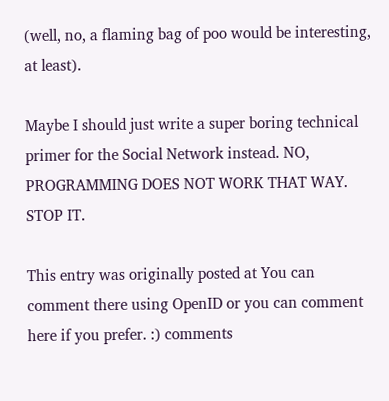(well, no, a flaming bag of poo would be interesting, at least).

Maybe I should just write a super boring technical primer for the Social Network instead. NO, PROGRAMMING DOES NOT WORK THAT WAY. STOP IT.

This entry was originally posted at You can comment there using OpenID or you can comment here if you prefer. :) comments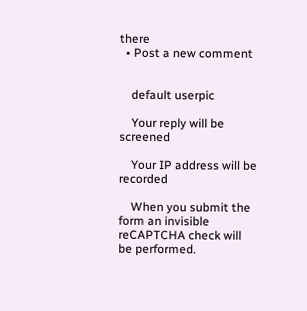there
  • Post a new comment


    default userpic

    Your reply will be screened

    Your IP address will be recorded

    When you submit the form an invisible reCAPTCHA check will be performed.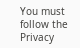You must follow the Privacy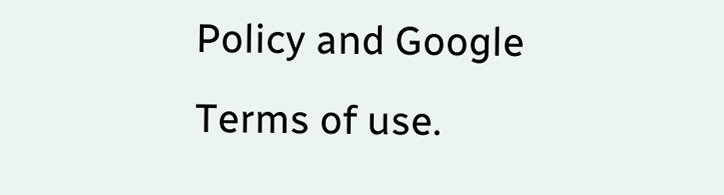Policy and Google Terms of use.